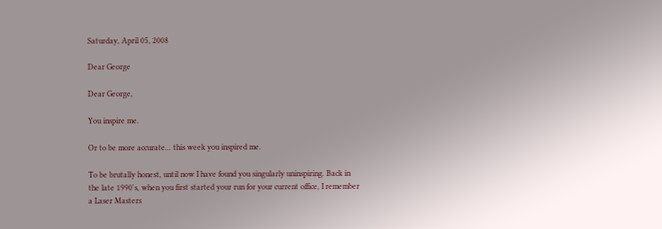Saturday, April 05, 2008

Dear George

Dear George,

You inspire me.

Or to be more accurate... this week you inspired me.

To be brutally honest, until now I have found you singularly uninspiring. Back in the late 1990's, when you first started your run for your current office, I remember a Laser Masters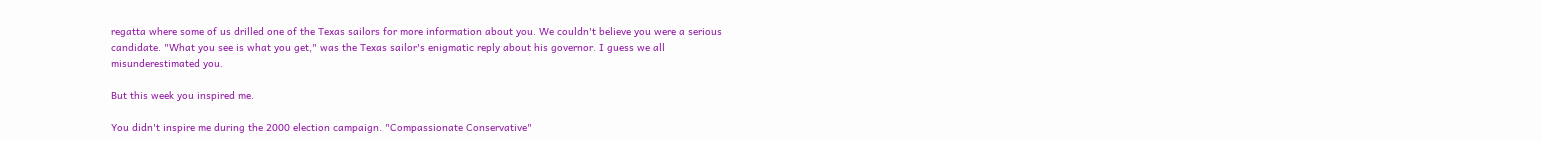regatta where some of us drilled one of the Texas sailors for more information about you. We couldn't believe you were a serious candidate. "What you see is what you get," was the Texas sailor's enigmatic reply about his governor. I guess we all misunderestimated you.

But this week you inspired me.

You didn't inspire me during the 2000 election campaign. "Compassionate Conservative"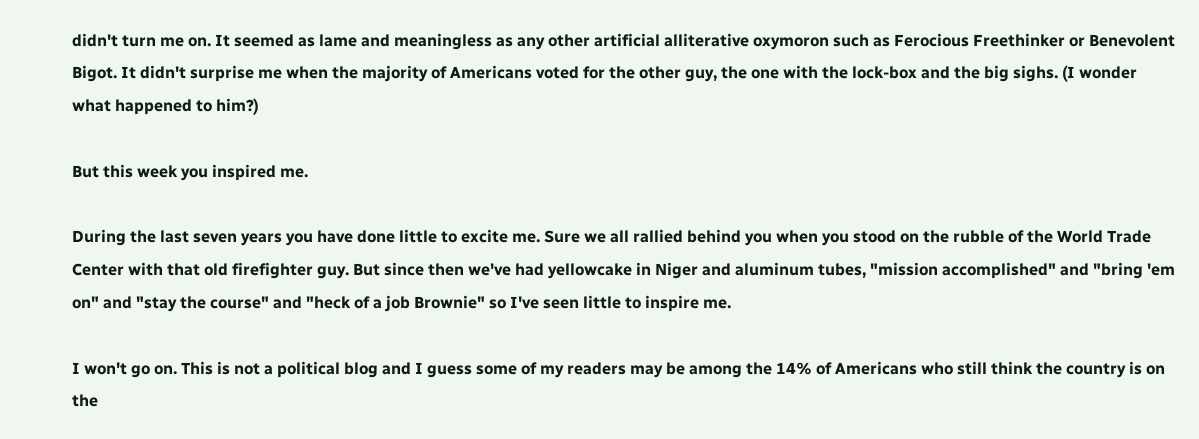didn't turn me on. It seemed as lame and meaningless as any other artificial alliterative oxymoron such as Ferocious Freethinker or Benevolent Bigot. It didn't surprise me when the majority of Americans voted for the other guy, the one with the lock-box and the big sighs. (I wonder what happened to him?)

But this week you inspired me.

During the last seven years you have done little to excite me. Sure we all rallied behind you when you stood on the rubble of the World Trade Center with that old firefighter guy. But since then we've had yellowcake in Niger and aluminum tubes, "mission accomplished" and "bring 'em on" and "stay the course" and "heck of a job Brownie" so I've seen little to inspire me.

I won't go on. This is not a political blog and I guess some of my readers may be among the 14% of Americans who still think the country is on the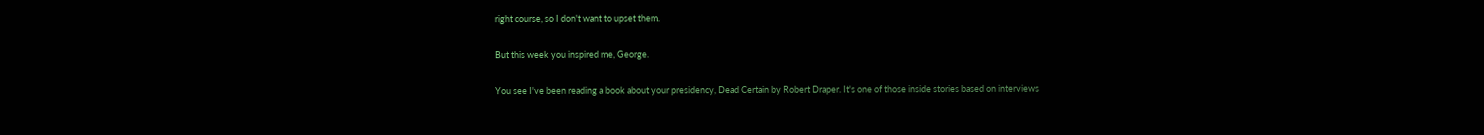right course, so I don't want to upset them.

But this week you inspired me, George.

You see I've been reading a book about your presidency, Dead Certain by Robert Draper. It's one of those inside stories based on interviews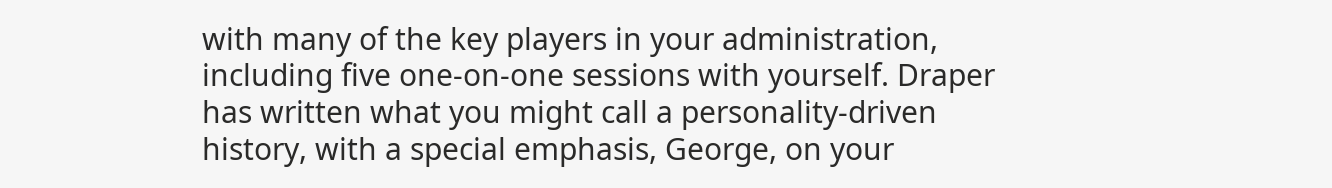with many of the key players in your administration, including five one-on-one sessions with yourself. Draper has written what you might call a personality-driven history, with a special emphasis, George, on your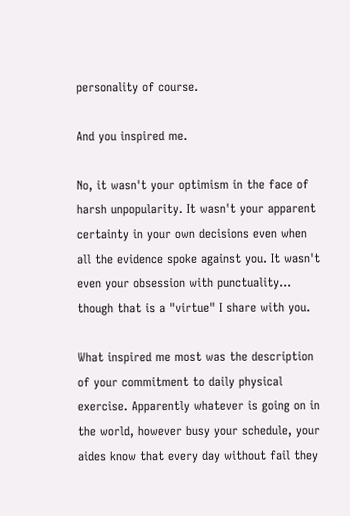personality of course.

And you inspired me.

No, it wasn't your optimism in the face of harsh unpopularity. It wasn't your apparent certainty in your own decisions even when all the evidence spoke against you. It wasn't even your obsession with punctuality... though that is a "virtue" I share with you.

What inspired me most was the description of your commitment to daily physical exercise. Apparently whatever is going on in the world, however busy your schedule, your aides know that every day without fail they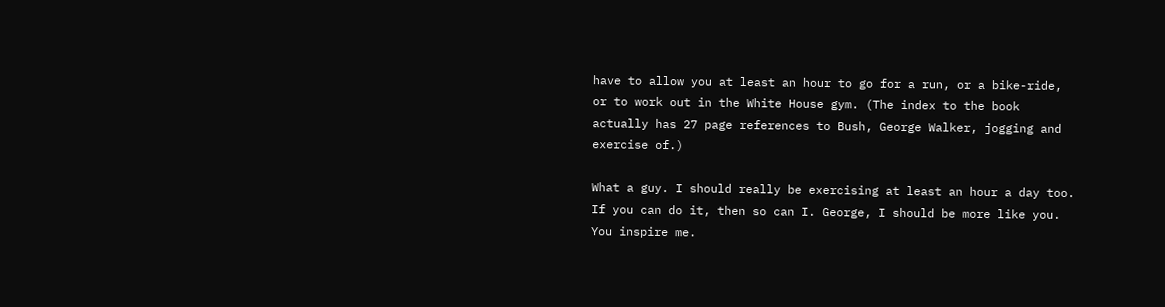have to allow you at least an hour to go for a run, or a bike-ride, or to work out in the White House gym. (The index to the book actually has 27 page references to Bush, George Walker, jogging and exercise of.)

What a guy. I should really be exercising at least an hour a day too. If you can do it, then so can I. George, I should be more like you. You inspire me.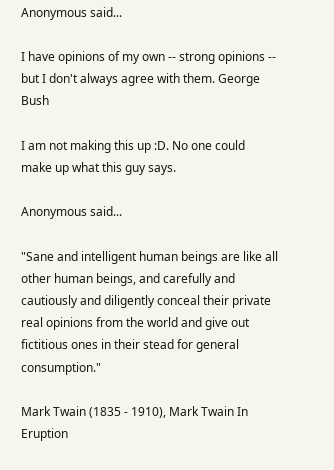Anonymous said...

I have opinions of my own -- strong opinions -- but I don't always agree with them. George Bush

I am not making this up :D. No one could make up what this guy says.

Anonymous said...

"Sane and intelligent human beings are like all other human beings, and carefully and cautiously and diligently conceal their private real opinions from the world and give out fictitious ones in their stead for general consumption."

Mark Twain (1835 - 1910), Mark Twain In Eruption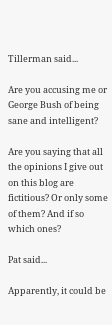Tillerman said...

Are you accusing me or George Bush of being sane and intelligent?

Are you saying that all the opinions I give out on this blog are fictitious? Or only some of them? And if so which ones?

Pat said...

Apparently, it could be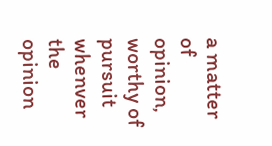a matter of opinion, worthy of pursuit whenver the opinion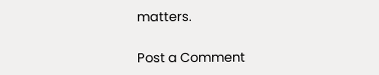matters.

Post a Comment